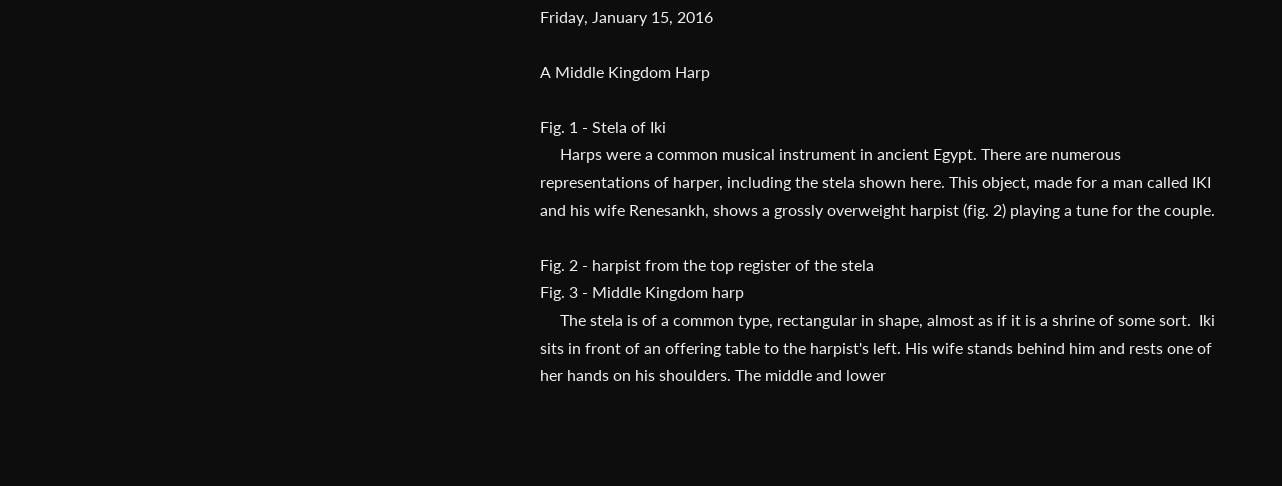Friday, January 15, 2016

A Middle Kingdom Harp

Fig. 1 - Stela of Iki
     Harps were a common musical instrument in ancient Egypt. There are numerous representations of harper, including the stela shown here. This object, made for a man called IKI and his wife Renesankh, shows a grossly overweight harpist (fig. 2) playing a tune for the couple.

Fig. 2 - harpist from the top register of the stela
Fig. 3 - Middle Kingdom harp
     The stela is of a common type, rectangular in shape, almost as if it is a shrine of some sort.  Iki sits in front of an offering table to the harpist's left. His wife stands behind him and rests one of her hands on his shoulders. The middle and lower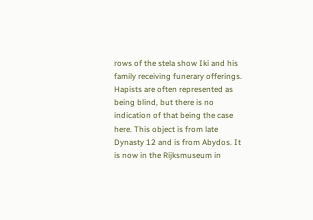rows of the stela show Iki and his family receiving funerary offerings. Hapists are often represented as being blind, but there is no indication of that being the case here. This object is from late Dynasty 12 and is from Abydos. It is now in the Rijksmuseum in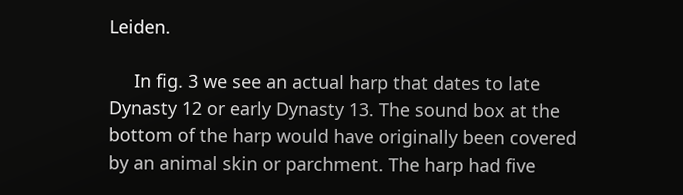Leiden.

     In fig. 3 we see an actual harp that dates to late Dynasty 12 or early Dynasty 13. The sound box at the bottom of the harp would have originally been covered by an animal skin or parchment. The harp had five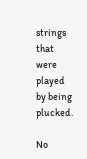strings that were played by being plucked.

No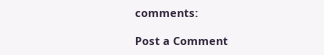comments:

Post a Comment